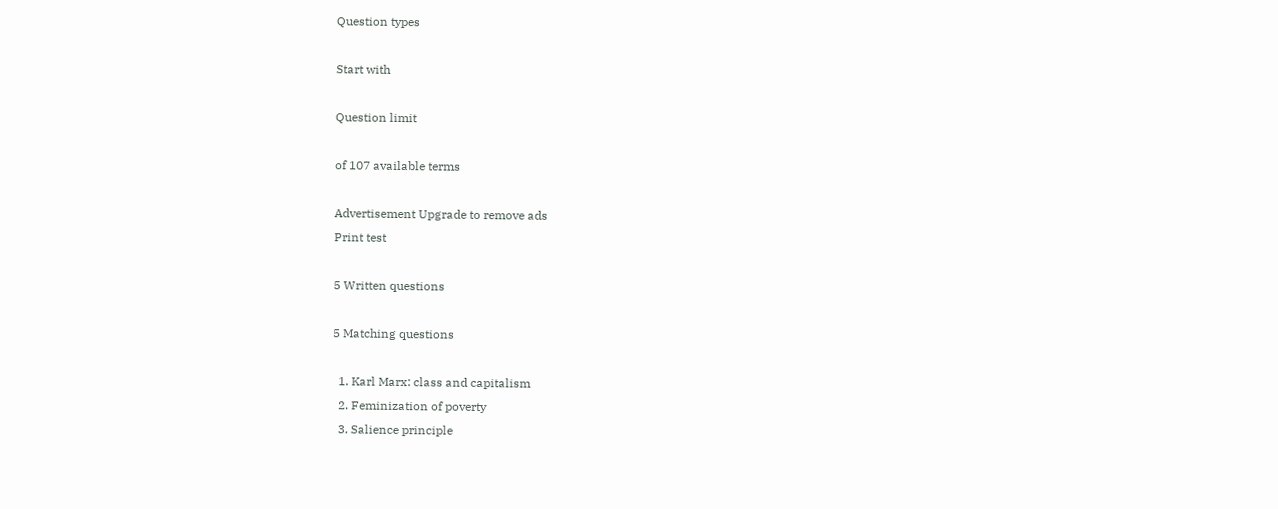Question types

Start with

Question limit

of 107 available terms

Advertisement Upgrade to remove ads
Print test

5 Written questions

5 Matching questions

  1. Karl Marx: class and capitalism
  2. Feminization of poverty
  3. Salience principle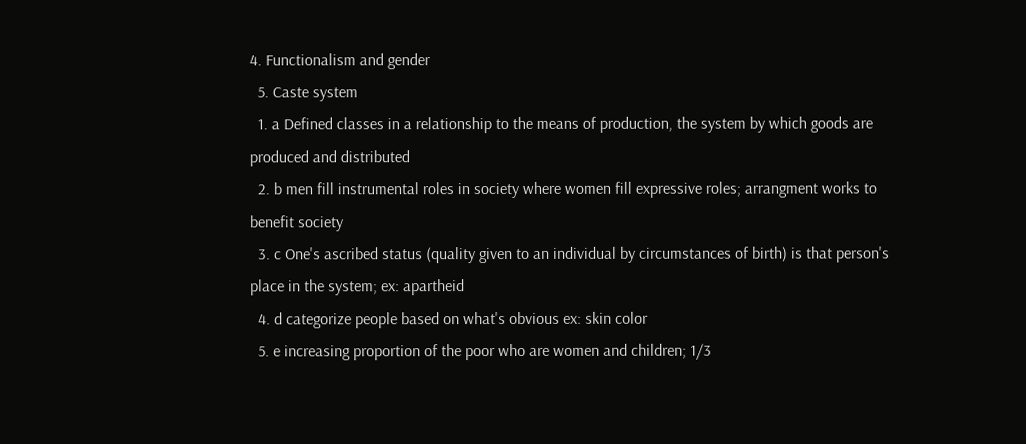4. Functionalism and gender
  5. Caste system
  1. a Defined classes in a relationship to the means of production, the system by which goods are produced and distributed
  2. b men fill instrumental roles in society where women fill expressive roles; arrangment works to benefit society
  3. c One's ascribed status (quality given to an individual by circumstances of birth) is that person's place in the system; ex: apartheid
  4. d categorize people based on what's obvious ex: skin color
  5. e increasing proportion of the poor who are women and children; 1/3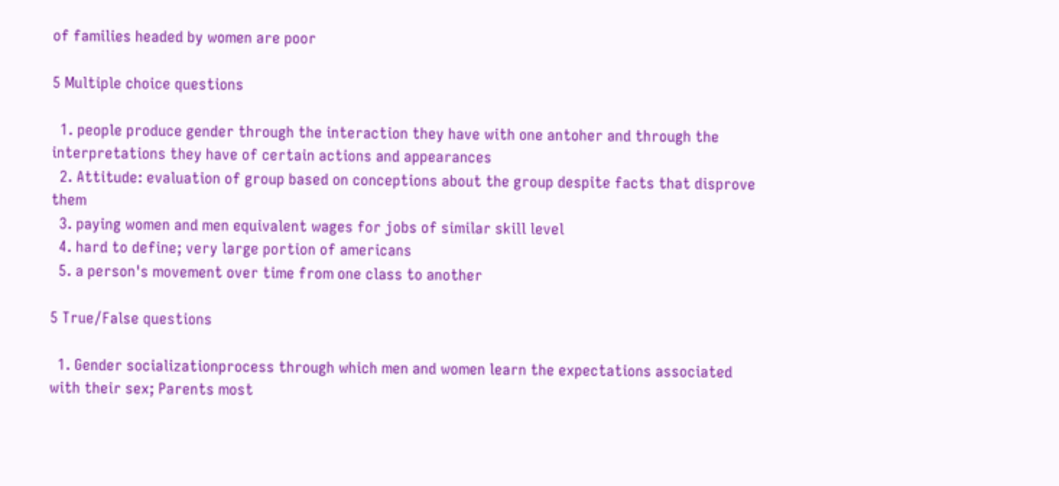of families headed by women are poor

5 Multiple choice questions

  1. people produce gender through the interaction they have with one antoher and through the interpretations they have of certain actions and appearances
  2. Attitude: evaluation of group based on conceptions about the group despite facts that disprove them
  3. paying women and men equivalent wages for jobs of similar skill level
  4. hard to define; very large portion of americans
  5. a person's movement over time from one class to another

5 True/False questions

  1. Gender socializationprocess through which men and women learn the expectations associated with their sex; Parents most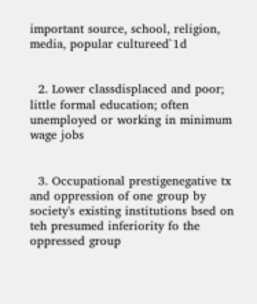important source, school, religion, media, popular cultureed`1d


  2. Lower classdisplaced and poor; little formal education; often unemployed or working in minimum wage jobs


  3. Occupational prestigenegative tx and oppression of one group by society's existing institutions bsed on teh presumed inferiority fo the oppressed group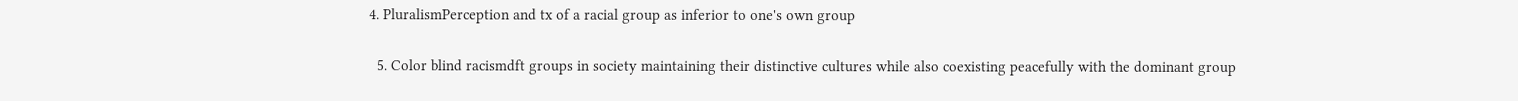4. PluralismPerception and tx of a racial group as inferior to one's own group


  5. Color blind racismdft groups in society maintaining their distinctive cultures while also coexisting peacefully with the dominant group